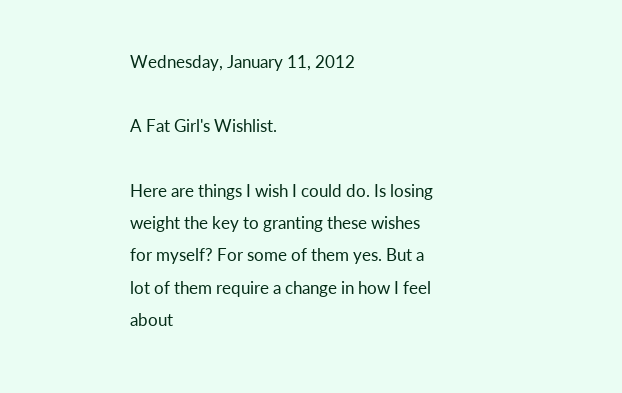Wednesday, January 11, 2012

A Fat Girl's Wishlist.

Here are things I wish I could do. Is losing weight the key to granting these wishes for myself? For some of them yes. But a lot of them require a change in how I feel about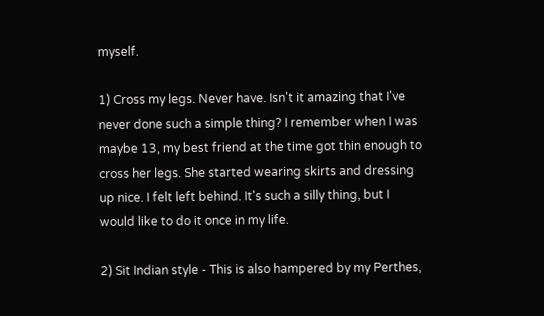myself.

1) Cross my legs. Never have. Isn't it amazing that I've never done such a simple thing? I remember when I was maybe 13, my best friend at the time got thin enough to cross her legs. She started wearing skirts and dressing up nice. I felt left behind. It's such a silly thing, but I would like to do it once in my life.

2) Sit Indian style - This is also hampered by my Perthes,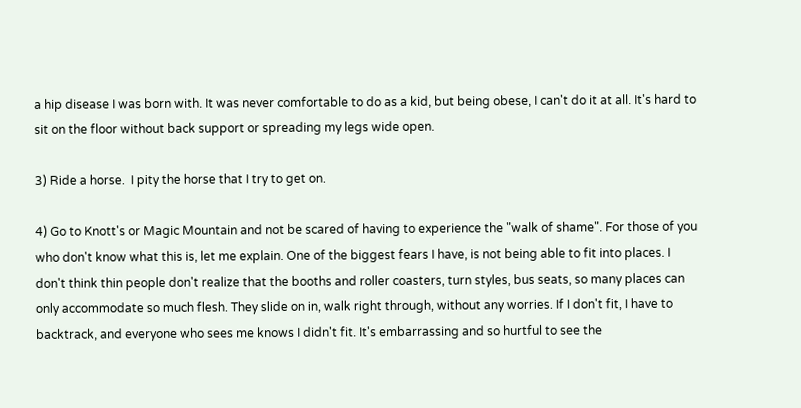a hip disease I was born with. It was never comfortable to do as a kid, but being obese, I can't do it at all. It's hard to sit on the floor without back support or spreading my legs wide open.

3) Ride a horse.  I pity the horse that I try to get on.

4) Go to Knott's or Magic Mountain and not be scared of having to experience the "walk of shame". For those of you who don't know what this is, let me explain. One of the biggest fears I have, is not being able to fit into places. I don't think thin people don't realize that the booths and roller coasters, turn styles, bus seats, so many places can only accommodate so much flesh. They slide on in, walk right through, without any worries. If I don't fit, I have to backtrack, and everyone who sees me knows I didn't fit. It's embarrassing and so hurtful to see the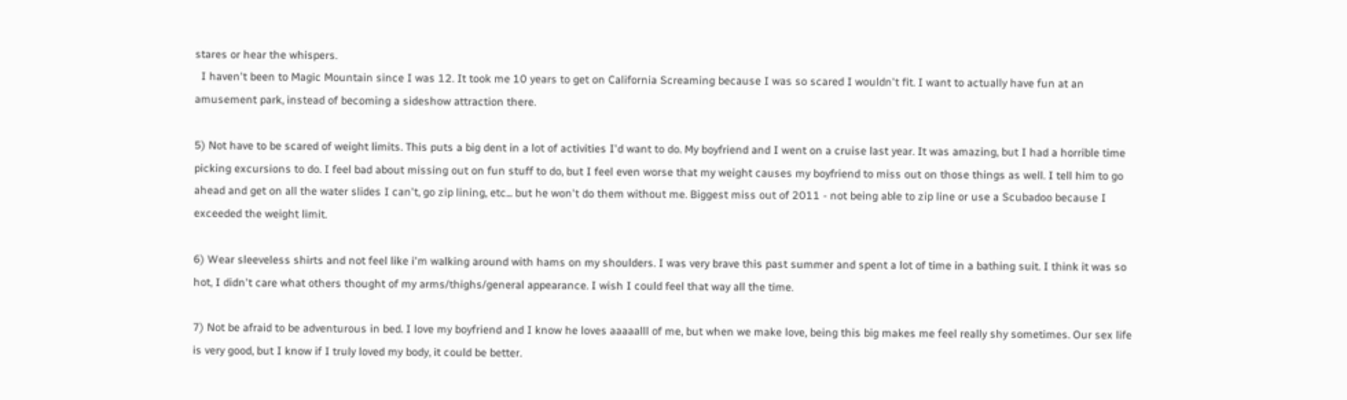stares or hear the whispers.
  I haven't been to Magic Mountain since I was 12. It took me 10 years to get on California Screaming because I was so scared I wouldn't fit. I want to actually have fun at an amusement park, instead of becoming a sideshow attraction there.

5) Not have to be scared of weight limits. This puts a big dent in a lot of activities I'd want to do. My boyfriend and I went on a cruise last year. It was amazing, but I had a horrible time picking excursions to do. I feel bad about missing out on fun stuff to do, but I feel even worse that my weight causes my boyfriend to miss out on those things as well. I tell him to go ahead and get on all the water slides I can't, go zip lining, etc... but he won't do them without me. Biggest miss out of 2011 - not being able to zip line or use a Scubadoo because I exceeded the weight limit.

6) Wear sleeveless shirts and not feel like i'm walking around with hams on my shoulders. I was very brave this past summer and spent a lot of time in a bathing suit. I think it was so hot, I didn't care what others thought of my arms/thighs/general appearance. I wish I could feel that way all the time.

7) Not be afraid to be adventurous in bed. I love my boyfriend and I know he loves aaaaalll of me, but when we make love, being this big makes me feel really shy sometimes. Our sex life is very good, but I know if I truly loved my body, it could be better.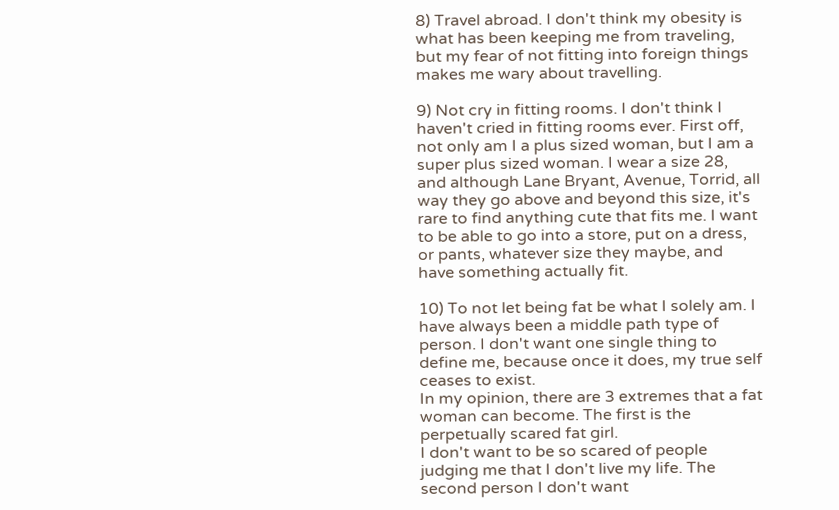8) Travel abroad. I don't think my obesity is what has been keeping me from traveling, but my fear of not fitting into foreign things makes me wary about travelling.

9) Not cry in fitting rooms. I don't think I haven't cried in fitting rooms ever. First off, not only am I a plus sized woman, but I am a super plus sized woman. I wear a size 28, and although Lane Bryant, Avenue, Torrid, all way they go above and beyond this size, it's rare to find anything cute that fits me. I want to be able to go into a store, put on a dress, or pants, whatever size they maybe, and have something actually fit.

10) To not let being fat be what I solely am. I have always been a middle path type of person. I don't want one single thing to define me, because once it does, my true self ceases to exist.
In my opinion, there are 3 extremes that a fat woman can become. The first is the perpetually scared fat girl.
I don't want to be so scared of people judging me that I don't live my life. The second person I don't want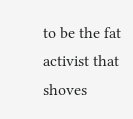to be the fat activist that shoves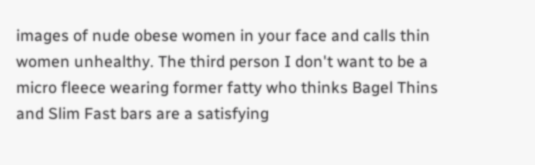images of nude obese women in your face and calls thin women unhealthy. The third person I don't want to be a micro fleece wearing former fatty who thinks Bagel Thins and Slim Fast bars are a satisfying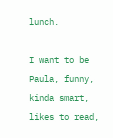lunch.

I want to be Paula, funny, kinda smart, likes to read,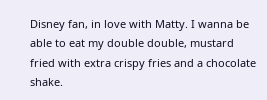Disney fan, in love with Matty. I wanna be able to eat my double double, mustard fried with extra crispy fries and a chocolate shake.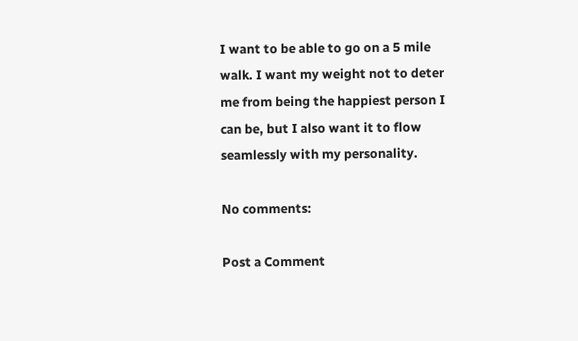I want to be able to go on a 5 mile walk. I want my weight not to deter me from being the happiest person I can be, but I also want it to flow seamlessly with my personality.

No comments:

Post a Comment